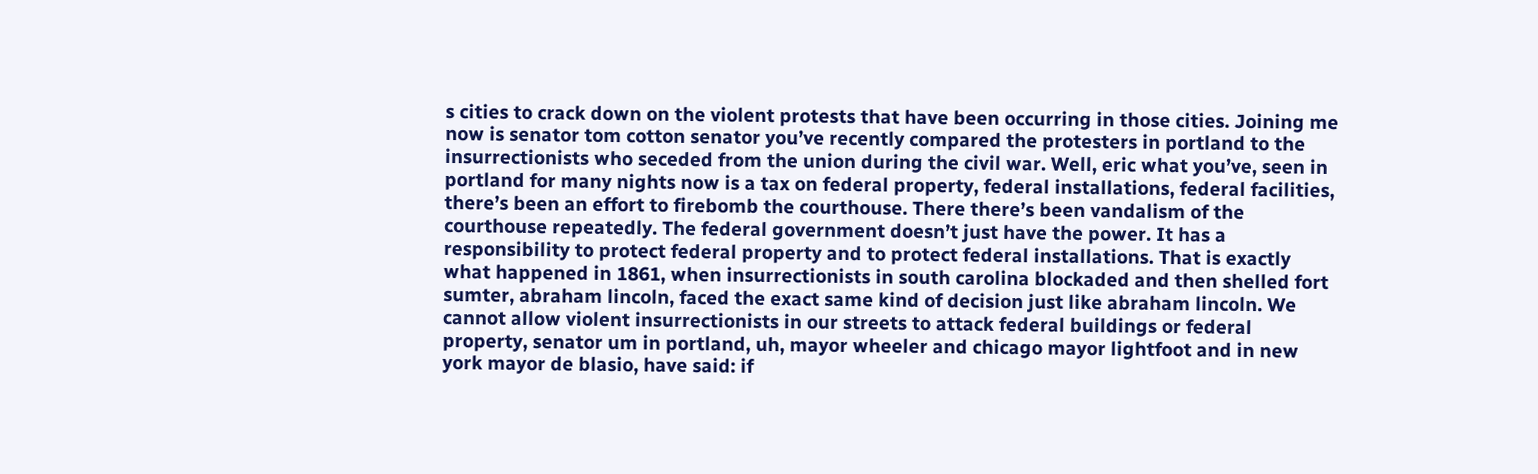s cities to crack down on the violent protests that have been occurring in those cities. Joining me now is senator tom cotton senator you’ve recently compared the protesters in portland to the insurrectionists who seceded from the union during the civil war. Well, eric what you’ve, seen in portland for many nights now is a tax on federal property, federal installations, federal facilities, there’s been an effort to firebomb the courthouse. There there’s been vandalism of the courthouse repeatedly. The federal government doesn’t just have the power. It has a responsibility to protect federal property and to protect federal installations. That is exactly what happened in 1861, when insurrectionists in south carolina blockaded and then shelled fort sumter, abraham lincoln, faced the exact same kind of decision just like abraham lincoln. We cannot allow violent insurrectionists in our streets to attack federal buildings or federal property, senator um in portland, uh, mayor wheeler and chicago mayor lightfoot and in new york mayor de blasio, have said: if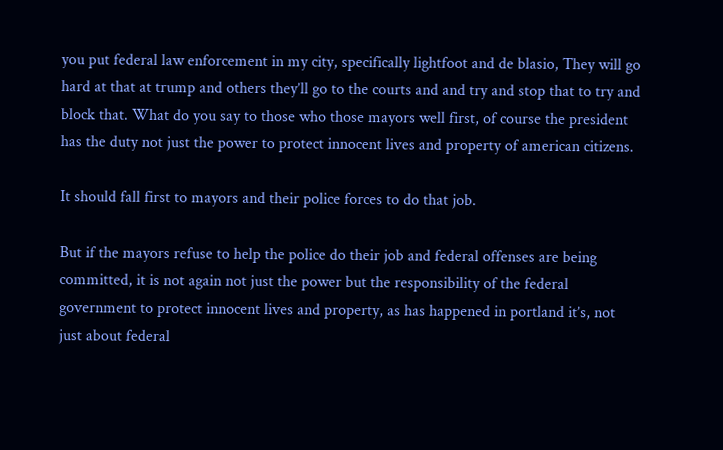you put federal law enforcement in my city, specifically lightfoot and de blasio, They will go hard at that at trump and others they’ll go to the courts and and try and stop that to try and block that. What do you say to those who those mayors well first, of course the president has the duty not just the power to protect innocent lives and property of american citizens.

It should fall first to mayors and their police forces to do that job.

But if the mayors refuse to help the police do their job and federal offenses are being committed, it is not again not just the power but the responsibility of the federal government to protect innocent lives and property, as has happened in portland it’s, not just about federal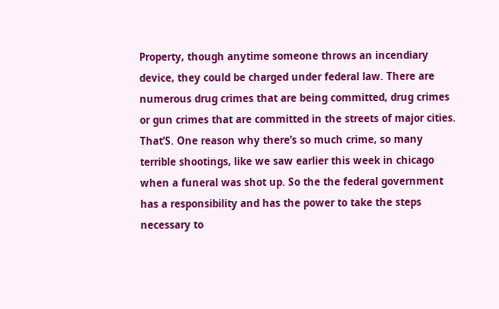Property, though anytime someone throws an incendiary device, they could be charged under federal law. There are numerous drug crimes that are being committed, drug crimes or gun crimes that are committed in the streets of major cities. That’S. One reason why there’s so much crime, so many terrible shootings, like we saw earlier this week in chicago when a funeral was shot up. So the the federal government has a responsibility and has the power to take the steps necessary to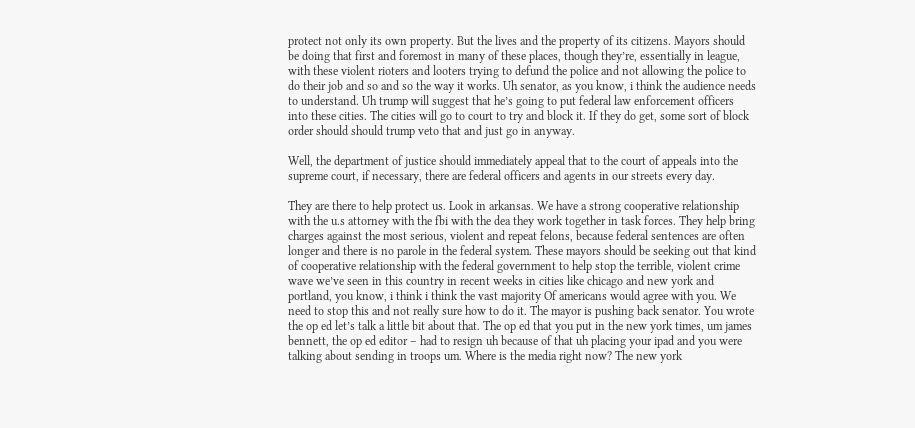protect not only its own property. But the lives and the property of its citizens. Mayors should be doing that first and foremost in many of these places, though they’re, essentially in league, with these violent rioters and looters trying to defund the police and not allowing the police to do their job and so and so the way it works. Uh senator, as you know, i think the audience needs to understand. Uh trump will suggest that he’s going to put federal law enforcement officers into these cities. The cities will go to court to try and block it. If they do get, some sort of block order should should trump veto that and just go in anyway.

Well, the department of justice should immediately appeal that to the court of appeals into the supreme court, if necessary, there are federal officers and agents in our streets every day.

They are there to help protect us. Look in arkansas. We have a strong cooperative relationship with the u.s attorney with the fbi with the dea they work together in task forces. They help bring charges against the most serious, violent and repeat felons, because federal sentences are often longer and there is no parole in the federal system. These mayors should be seeking out that kind of cooperative relationship with the federal government to help stop the terrible, violent crime wave we’ve seen in this country in recent weeks in cities like chicago and new york and portland, you know, i think i think the vast majority Of americans would agree with you. We need to stop this and not really sure how to do it. The mayor is pushing back senator. You wrote the op ed let’s talk a little bit about that. The op ed that you put in the new york times, um james bennett, the op ed editor – had to resign uh because of that uh placing your ipad and you were talking about sending in troops um. Where is the media right now? The new york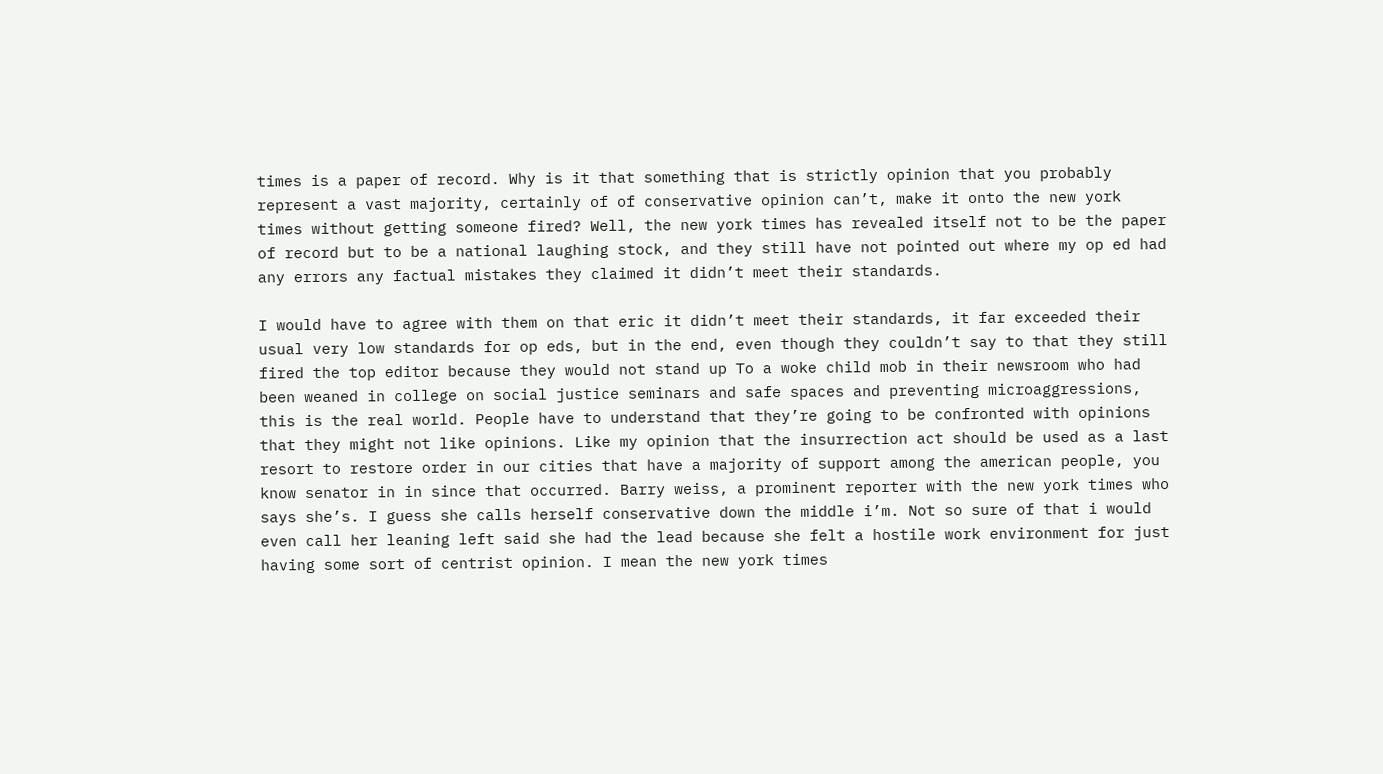times is a paper of record. Why is it that something that is strictly opinion that you probably represent a vast majority, certainly of of conservative opinion can’t, make it onto the new york times without getting someone fired? Well, the new york times has revealed itself not to be the paper of record but to be a national laughing stock, and they still have not pointed out where my op ed had any errors any factual mistakes they claimed it didn’t meet their standards.

I would have to agree with them on that eric it didn’t meet their standards, it far exceeded their usual very low standards for op eds, but in the end, even though they couldn’t say to that they still fired the top editor because they would not stand up To a woke child mob in their newsroom who had been weaned in college on social justice seminars and safe spaces and preventing microaggressions, this is the real world. People have to understand that they’re going to be confronted with opinions that they might not like opinions. Like my opinion that the insurrection act should be used as a last resort to restore order in our cities that have a majority of support among the american people, you know senator in in since that occurred. Barry weiss, a prominent reporter with the new york times who says she’s. I guess she calls herself conservative down the middle i’m. Not so sure of that i would even call her leaning left said she had the lead because she felt a hostile work environment for just having some sort of centrist opinion. I mean the new york times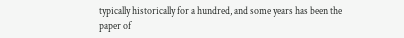typically historically for a hundred, and some years has been the paper of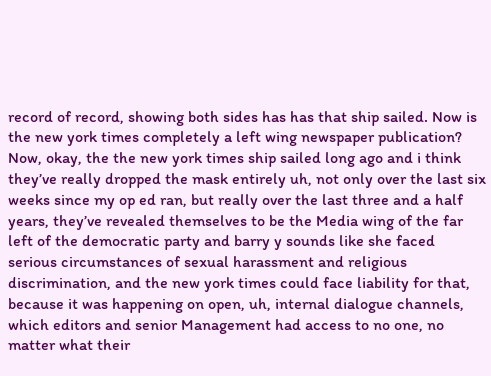record of record, showing both sides has has that ship sailed. Now is the new york times completely a left wing newspaper publication? Now, okay, the the new york times ship sailed long ago and i think they’ve really dropped the mask entirely uh, not only over the last six weeks since my op ed ran, but really over the last three and a half years, they’ve revealed themselves to be the Media wing of the far left of the democratic party and barry y sounds like she faced serious circumstances of sexual harassment and religious discrimination, and the new york times could face liability for that, because it was happening on open, uh, internal dialogue channels, which editors and senior Management had access to no one, no matter what their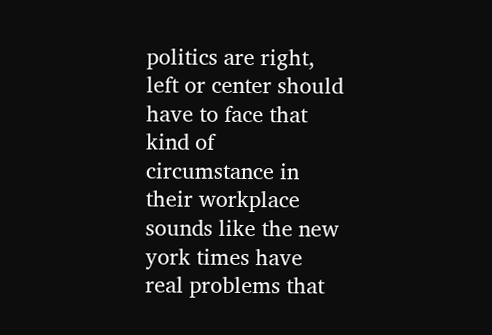politics are right, left or center should have to face that kind of circumstance in their workplace sounds like the new york times have real problems that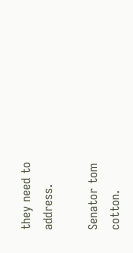they need to address.

Senator tom cotton.